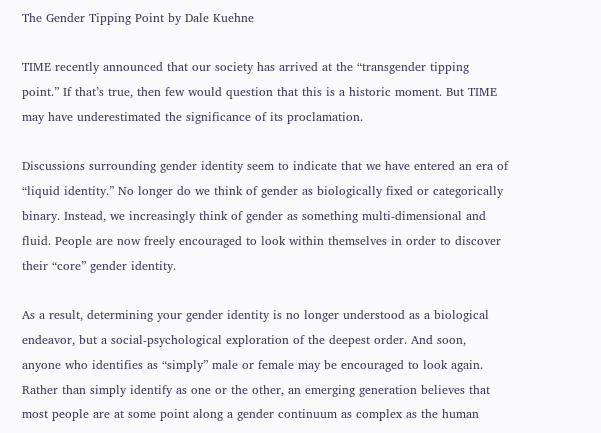The Gender Tipping Point by Dale Kuehne

TIME recently announced that our society has arrived at the “transgender tipping point.” If that’s true, then few would question that this is a historic moment. But TIME may have underestimated the significance of its proclamation.

Discussions surrounding gender identity seem to indicate that we have entered an era of “liquid identity.” No longer do we think of gender as biologically fixed or categorically binary. Instead, we increasingly think of gender as something multi-dimensional and fluid. People are now freely encouraged to look within themselves in order to discover their “core” gender identity.

As a result, determining your gender identity is no longer understood as a biological endeavor, but a social-psychological exploration of the deepest order. And soon, anyone who identifies as “simply” male or female may be encouraged to look again. Rather than simply identify as one or the other, an emerging generation believes that most people are at some point along a gender continuum as complex as the human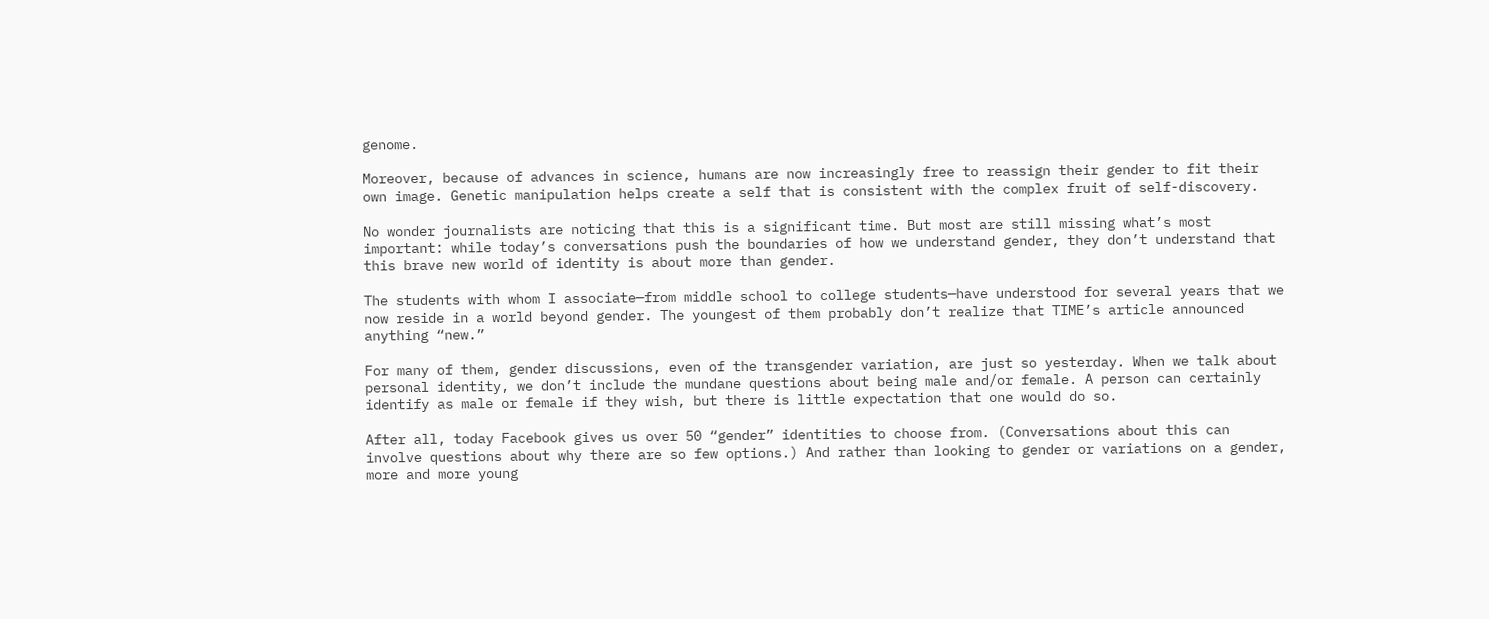genome.

Moreover, because of advances in science, humans are now increasingly free to reassign their gender to fit their own image. Genetic manipulation helps create a self that is consistent with the complex fruit of self-discovery.

No wonder journalists are noticing that this is a significant time. But most are still missing what’s most important: while today’s conversations push the boundaries of how we understand gender, they don’t understand that this brave new world of identity is about more than gender.

The students with whom I associate—from middle school to college students—have understood for several years that we now reside in a world beyond gender. The youngest of them probably don’t realize that TIME’s article announced anything “new.”

For many of them, gender discussions, even of the transgender variation, are just so yesterday. When we talk about personal identity, we don’t include the mundane questions about being male and/or female. A person can certainly identify as male or female if they wish, but there is little expectation that one would do so.

After all, today Facebook gives us over 50 “gender” identities to choose from. (Conversations about this can involve questions about why there are so few options.) And rather than looking to gender or variations on a gender, more and more young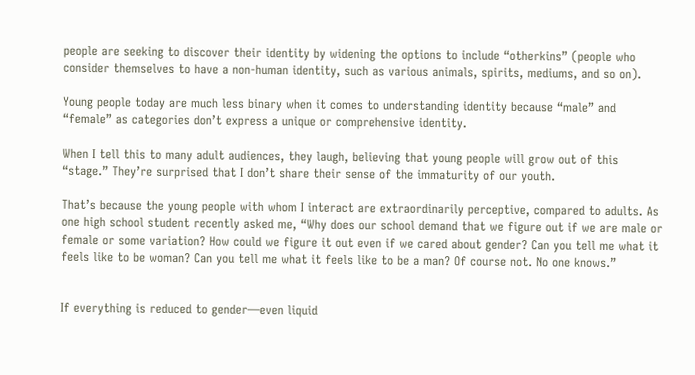people are seeking to discover their identity by widening the options to include “otherkins” (people who consider themselves to have a non-human identity, such as various animals, spirits, mediums, and so on).

Young people today are much less binary when it comes to understanding identity because “male” and “female” as categories don’t express a unique or comprehensive identity.

When I tell this to many adult audiences, they laugh, believing that young people will grow out of this “stage.” They’re surprised that I don’t share their sense of the immaturity of our youth.

That’s because the young people with whom I interact are extraordinarily perceptive, compared to adults. As one high school student recently asked me, “Why does our school demand that we figure out if we are male or female or some variation? How could we figure it out even if we cared about gender? Can you tell me what it feels like to be woman? Can you tell me what it feels like to be a man? Of course not. No one knows.”


If everything is reduced to gender—even liquid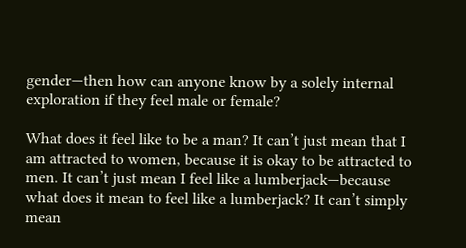gender—then how can anyone know by a solely internal exploration if they feel male or female?

What does it feel like to be a man? It can’t just mean that I am attracted to women, because it is okay to be attracted to men. It can’t just mean I feel like a lumberjack—because what does it mean to feel like a lumberjack? It can’t simply mean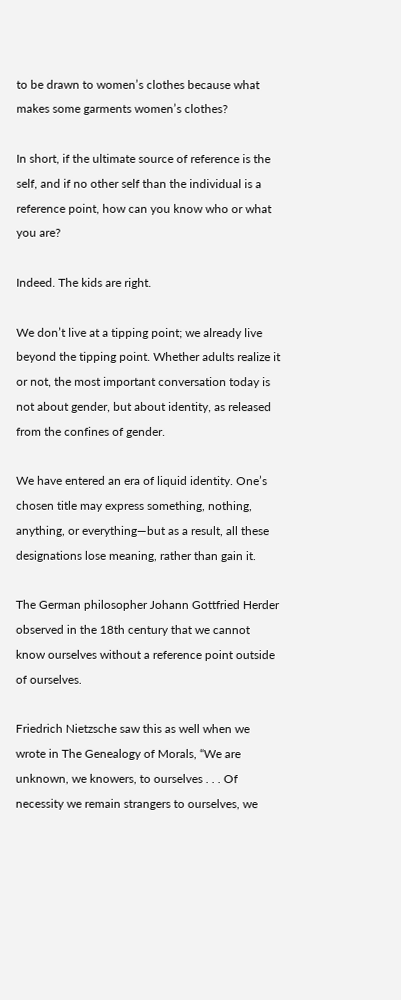to be drawn to women’s clothes because what makes some garments women’s clothes?

In short, if the ultimate source of reference is the self, and if no other self than the individual is a reference point, how can you know who or what you are?

Indeed. The kids are right.

We don’t live at a tipping point; we already live beyond the tipping point. Whether adults realize it or not, the most important conversation today is not about gender, but about identity, as released from the confines of gender.

We have entered an era of liquid identity. One’s chosen title may express something, nothing, anything, or everything—but as a result, all these designations lose meaning, rather than gain it.

The German philosopher Johann Gottfried Herder observed in the 18th century that we cannot know ourselves without a reference point outside of ourselves.

Friedrich Nietzsche saw this as well when we wrote in The Genealogy of Morals, “We are unknown, we knowers, to ourselves . . . Of necessity we remain strangers to ourselves, we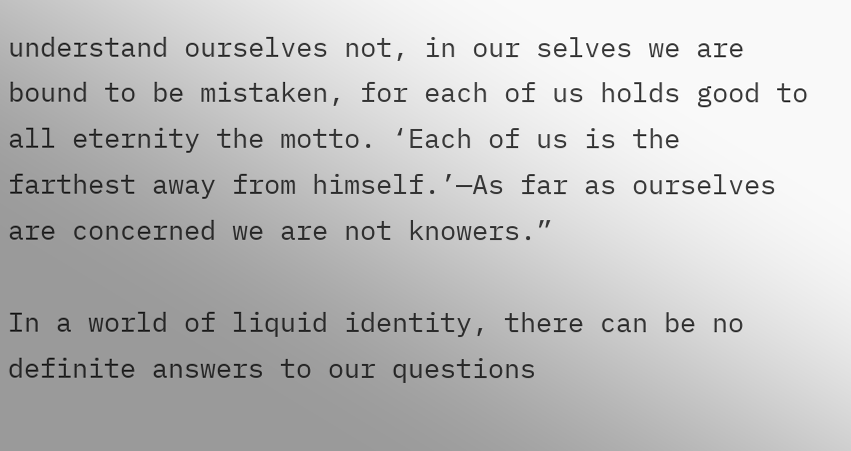understand ourselves not, in our selves we are bound to be mistaken, for each of us holds good to all eternity the motto. ‘Each of us is the farthest away from himself.’—As far as ourselves are concerned we are not knowers.”

In a world of liquid identity, there can be no definite answers to our questions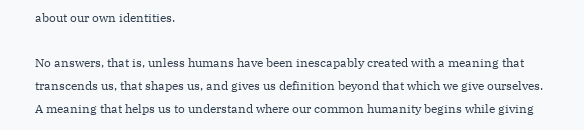about our own identities.

No answers, that is, unless humans have been inescapably created with a meaning that transcends us, that shapes us, and gives us definition beyond that which we give ourselves. A meaning that helps us to understand where our common humanity begins while giving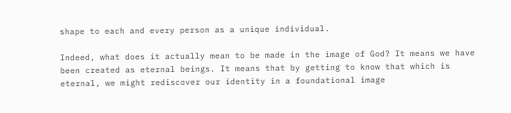shape to each and every person as a unique individual.

Indeed, what does it actually mean to be made in the image of God? It means we have been created as eternal beings. It means that by getting to know that which is eternal, we might rediscover our identity in a foundational image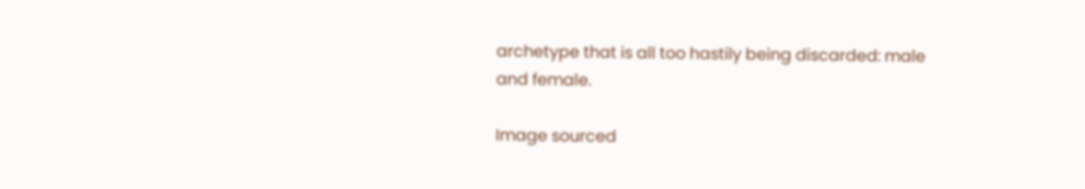archetype that is all too hastily being discarded: male and female.

Image sourced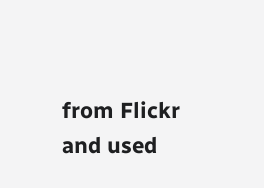from Flickr and used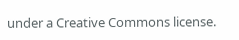under a Creative Commons license.